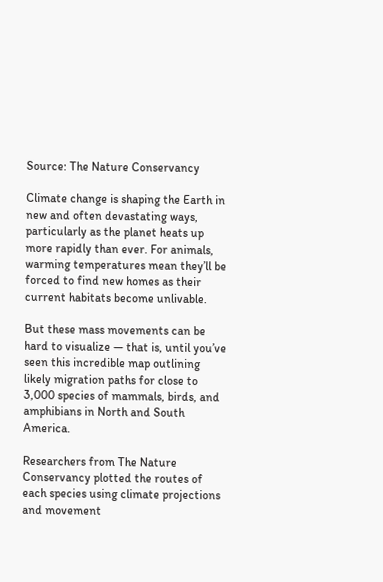Source: The Nature Conservancy

Climate change is shaping the Earth in new and often devastating ways, particularly as the planet heats up more rapidly than ever. For animals, warming temperatures mean they’ll be forced to find new homes as their current habitats become unlivable.

But these mass movements can be hard to visualize — that is, until you’ve seen this incredible map outlining likely migration paths for close to 3,000 species of mammals, birds, and amphibians in North and South America.

Researchers from The Nature Conservancy plotted the routes of each species using climate projections and movement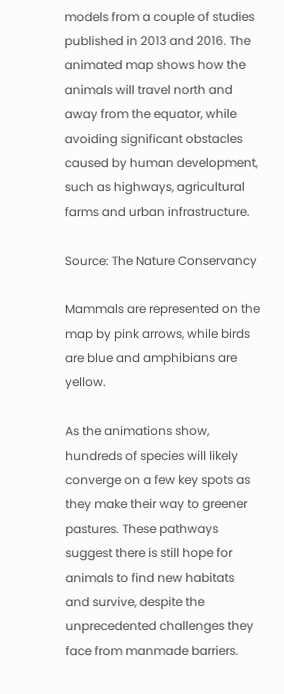models from a couple of studies published in 2013 and 2016. The animated map shows how the animals will travel north and away from the equator, while avoiding significant obstacles caused by human development, such as highways, agricultural farms and urban infrastructure.

Source: The Nature Conservancy

Mammals are represented on the map by pink arrows, while birds are blue and amphibians are yellow.

As the animations show, hundreds of species will likely converge on a few key spots as they make their way to greener pastures. These pathways suggest there is still hope for animals to find new habitats and survive, despite the unprecedented challenges they face from manmade barriers.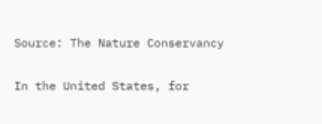Source: The Nature Conservancy

In the United States, for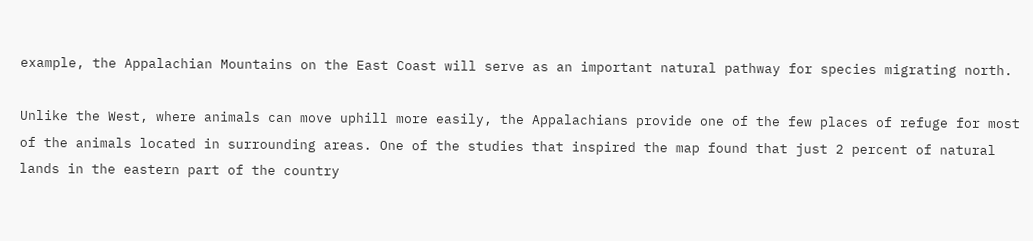example, the Appalachian Mountains on the East Coast will serve as an important natural pathway for species migrating north.

Unlike the West, where animals can move uphill more easily, the Appalachians provide one of the few places of refuge for most of the animals located in surrounding areas. One of the studies that inspired the map found that just 2 percent of natural lands in the eastern part of the country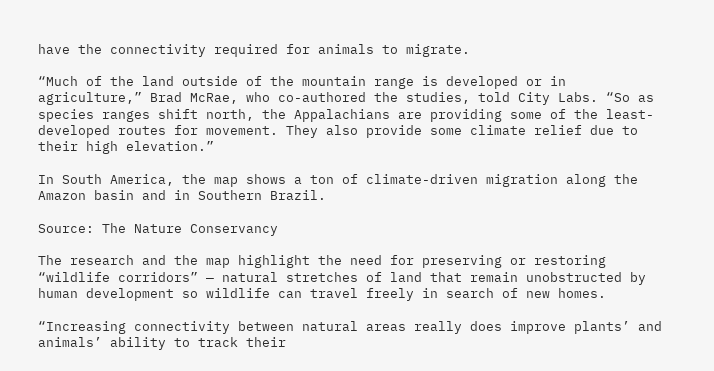have the connectivity required for animals to migrate.

“Much of the land outside of the mountain range is developed or in agriculture,” Brad McRae, who co-authored the studies, told City Labs. “So as species ranges shift north, the Appalachians are providing some of the least-developed routes for movement. They also provide some climate relief due to their high elevation.”

In South America, the map shows a ton of climate-driven migration along the Amazon basin and in Southern Brazil.

Source: The Nature Conservancy

The research and the map highlight the need for preserving or restoring “wildlife corridors” — natural stretches of land that remain unobstructed by human development so wildlife can travel freely in search of new homes.

“Increasing connectivity between natural areas really does improve plants’ and animals’ ability to track their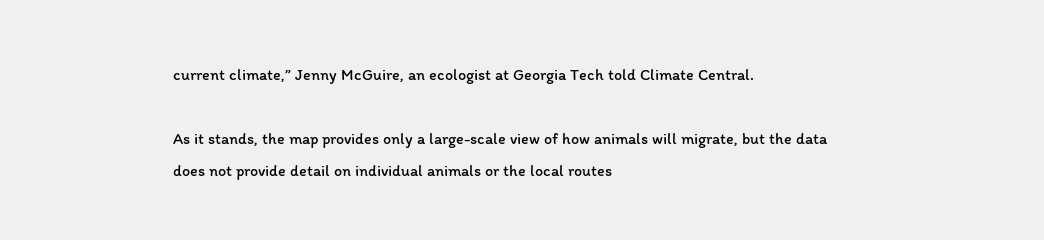current climate,” Jenny McGuire, an ecologist at Georgia Tech told Climate Central.

As it stands, the map provides only a large-scale view of how animals will migrate, but the data does not provide detail on individual animals or the local routes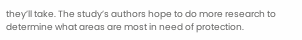they’ll take. The study’s authors hope to do more research to determine what areas are most in need of protection.